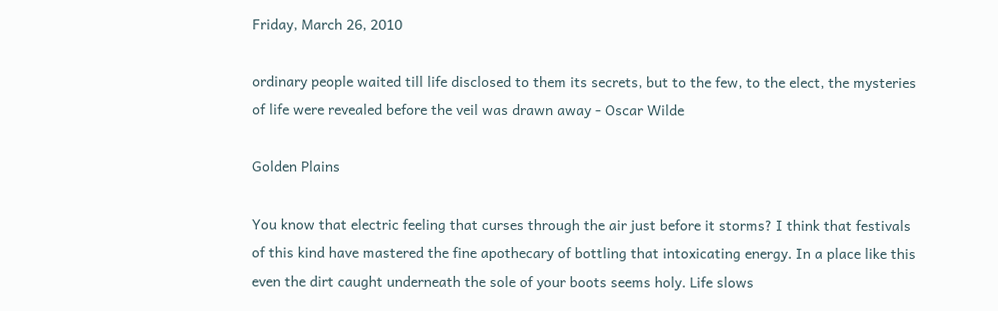Friday, March 26, 2010

ordinary people waited till life disclosed to them its secrets, but to the few, to the elect, the mysteries of life were revealed before the veil was drawn away - Oscar Wilde

Golden Plains

You know that electric feeling that curses through the air just before it storms? I think that festivals of this kind have mastered the fine apothecary of bottling that intoxicating energy. In a place like this even the dirt caught underneath the sole of your boots seems holy. Life slows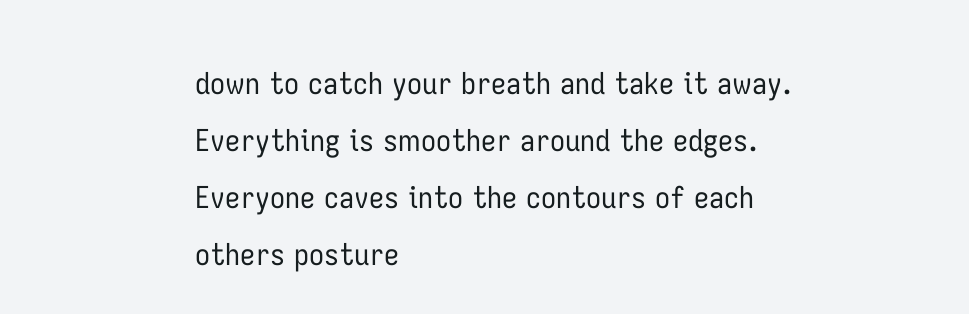down to catch your breath and take it away. Everything is smoother around the edges. Everyone caves into the contours of each others posture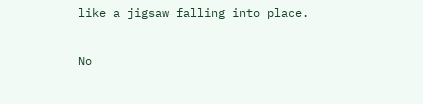like a jigsaw falling into place.

No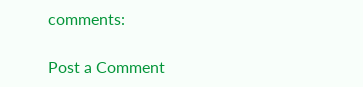comments:

Post a Comment